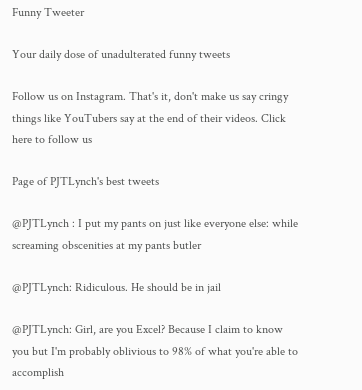Funny Tweeter

Your daily dose of unadulterated funny tweets

Follow us on Instagram. That's it, don't make us say cringy things like YouTubers say at the end of their videos. Click here to follow us

Page of PJTLynch's best tweets

@PJTLynch : I put my pants on just like everyone else: while screaming obscenities at my pants butler

@PJTLynch: Ridiculous. He should be in jail

@PJTLynch: Girl, are you Excel? Because I claim to know you but I'm probably oblivious to 98% of what you're able to accomplish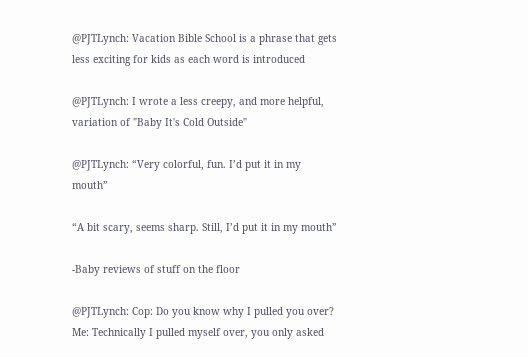@PJTLynch: Vacation Bible School is a phrase that gets less exciting for kids as each word is introduced

@PJTLynch: I wrote a less creepy, and more helpful, variation of "Baby It's Cold Outside"

@PJTLynch: “Very colorful, fun. I’d put it in my mouth”

“A bit scary, seems sharp. Still, I’d put it in my mouth”

-Baby reviews of stuff on the floor

@PJTLynch: Cop: Do you know why I pulled you over?
Me: Technically I pulled myself over, you only asked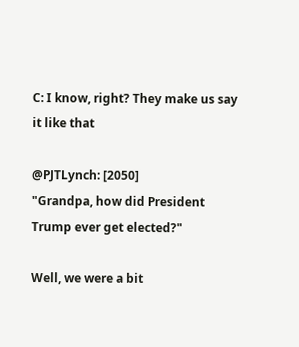C: I know, right? They make us say it like that

@PJTLynch: [2050]
"Grandpa, how did President Trump ever get elected?"

Well, we were a bit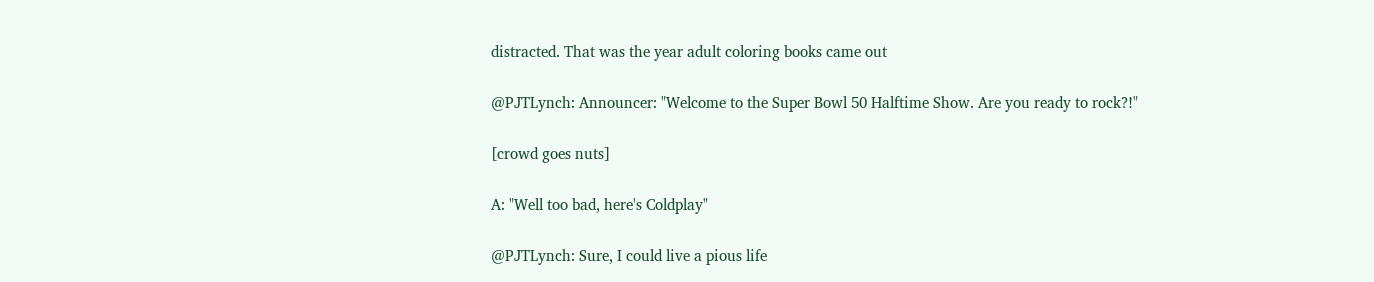distracted. That was the year adult coloring books came out

@PJTLynch: Announcer: "Welcome to the Super Bowl 50 Halftime Show. Are you ready to rock?!"

[crowd goes nuts]

A: "Well too bad, here's Coldplay"

@PJTLynch: Sure, I could live a pious life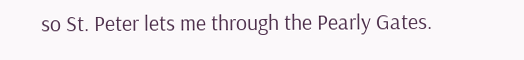so St. Peter lets me through the Pearly Gates.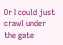Or I could just crawl under the gate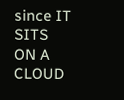since IT SITS ON A CLOUD